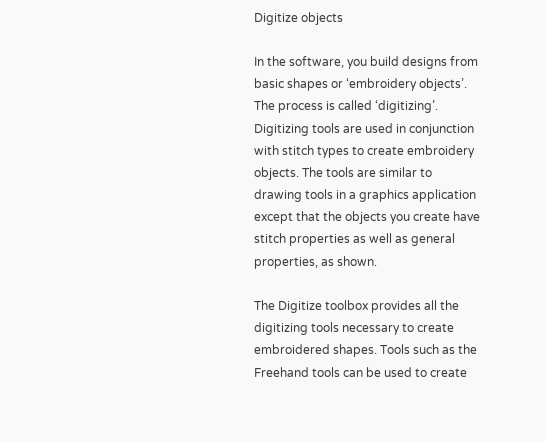Digitize objects

In the software, you build designs from basic shapes or ‘embroidery objects’. The process is called ‘digitizing’. Digitizing tools are used in conjunction with stitch types to create embroidery objects. The tools are similar to drawing tools in a graphics application except that the objects you create have stitch properties as well as general properties, as shown.

The Digitize toolbox provides all the digitizing tools necessary to create embroidered shapes. Tools such as the Freehand tools can be used to create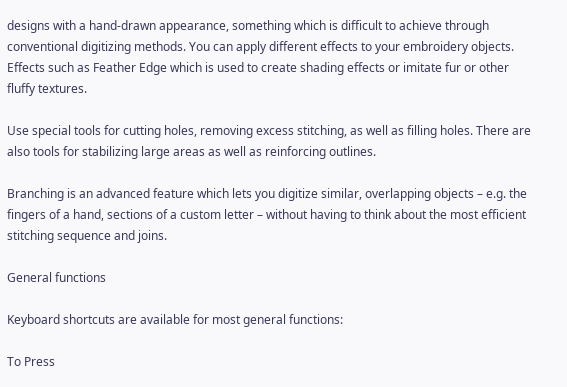designs with a hand-drawn appearance, something which is difficult to achieve through conventional digitizing methods. You can apply different effects to your embroidery objects. Effects such as Feather Edge which is used to create shading effects or imitate fur or other fluffy textures.

Use special tools for cutting holes, removing excess stitching, as well as filling holes. There are also tools for stabilizing large areas as well as reinforcing outlines.

Branching is an advanced feature which lets you digitize similar, overlapping objects – e.g. the fingers of a hand, sections of a custom letter – without having to think about the most efficient stitching sequence and joins.

General functions

Keyboard shortcuts are available for most general functions:

To Press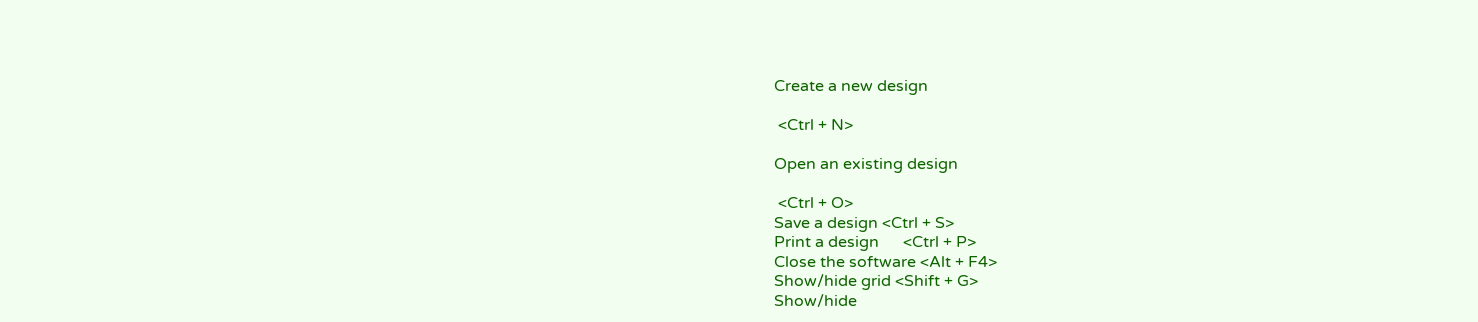Create a new design

 <Ctrl + N>

Open an existing design

 <Ctrl + O>
Save a design <Ctrl + S>
Print a design      <Ctrl + P>
Close the software <Alt + F4>
Show/hide grid <Shift + G>
Show/hide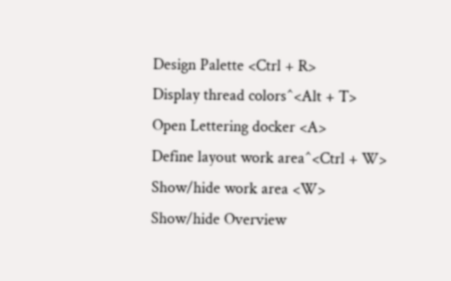Design Palette <Ctrl + R>
Display thread colors^<Alt + T>
Open Lettering docker <A>
Define layout work area^<Ctrl + W>
Show/hide work area <W>
Show/hide Overview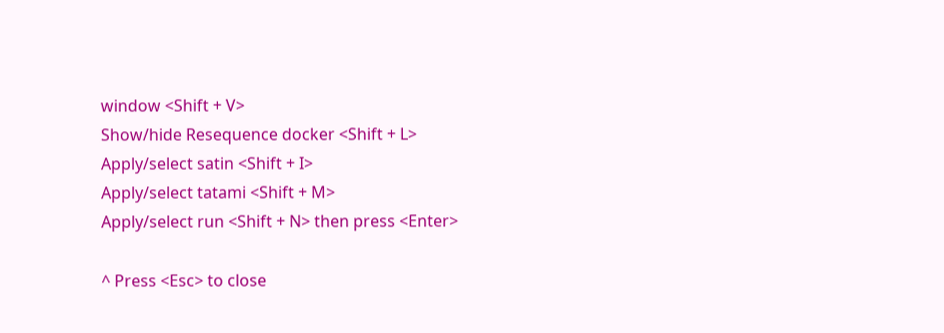window <Shift + V>
Show/hide Resequence docker <Shift + L>
Apply/select satin <Shift + I>
Apply/select tatami <Shift + M>
Apply/select run <Shift + N> then press <Enter>

^ Press <Esc> to close